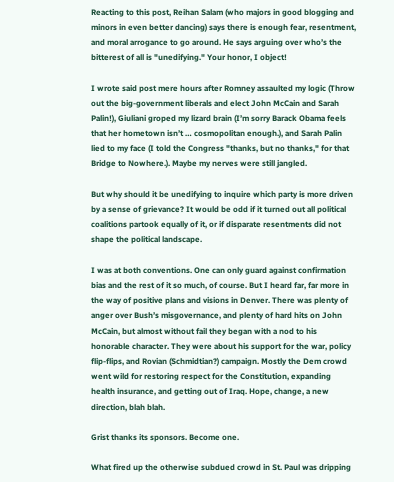Reacting to this post, Reihan Salam (who majors in good blogging and minors in even better dancing) says there is enough fear, resentment, and moral arrogance to go around. He says arguing over who’s the bitterest of all is "unedifying." Your honor, I object!

I wrote said post mere hours after Romney assaulted my logic (Throw out the big-government liberals and elect John McCain and Sarah Palin!), Giuliani groped my lizard brain (I’m sorry Barack Obama feels that her hometown isn’t … cosmopolitan enough.), and Sarah Palin lied to my face (I told the Congress "thanks, but no thanks," for that Bridge to Nowhere.). Maybe my nerves were still jangled.

But why should it be unedifying to inquire which party is more driven by a sense of grievance? It would be odd if it turned out all political coalitions partook equally of it, or if disparate resentments did not shape the political landscape.

I was at both conventions. One can only guard against confirmation bias and the rest of it so much, of course. But I heard far, far more in the way of positive plans and visions in Denver. There was plenty of anger over Bush’s misgovernance, and plenty of hard hits on John McCain, but almost without fail they began with a nod to his honorable character. They were about his support for the war, policy flip-flips, and Rovian (Schmidtian?) campaign. Mostly the Dem crowd went wild for restoring respect for the Constitution, expanding health insurance, and getting out of Iraq. Hope, change, a new direction, blah blah.

Grist thanks its sponsors. Become one.

What fired up the otherwise subdued crowd in St. Paul was dripping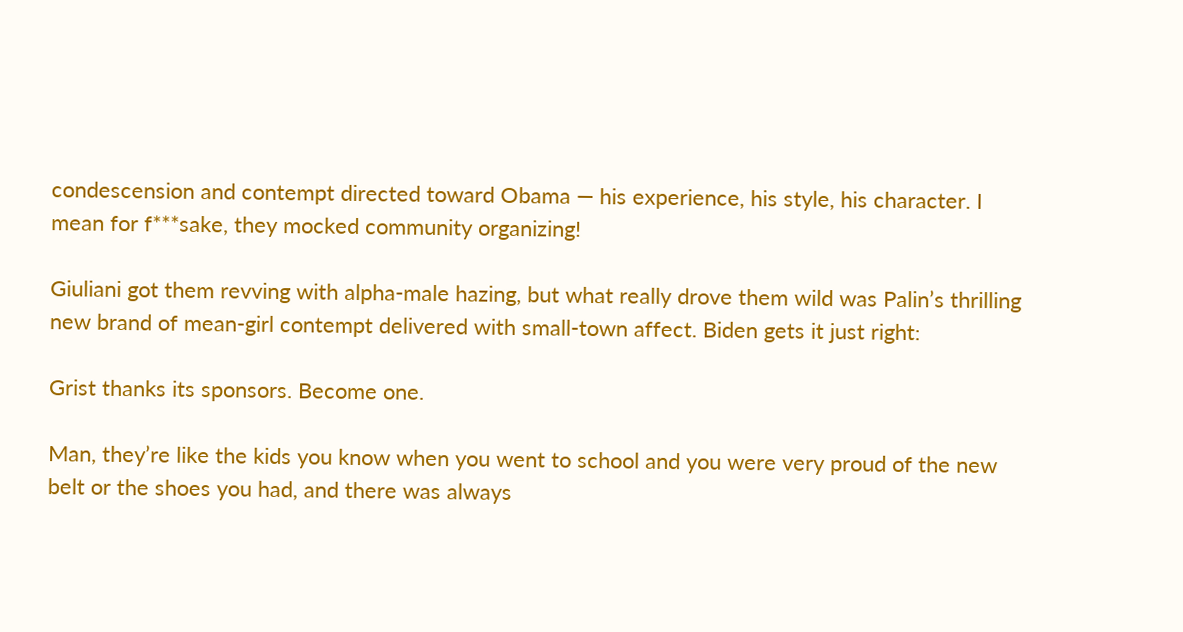condescension and contempt directed toward Obama — his experience, his style, his character. I mean for f***sake, they mocked community organizing!

Giuliani got them revving with alpha-male hazing, but what really drove them wild was Palin’s thrilling new brand of mean-girl contempt delivered with small-town affect. Biden gets it just right:

Grist thanks its sponsors. Become one.

Man, they’re like the kids you know when you went to school and you were very proud of the new belt or the shoes you had, and there was always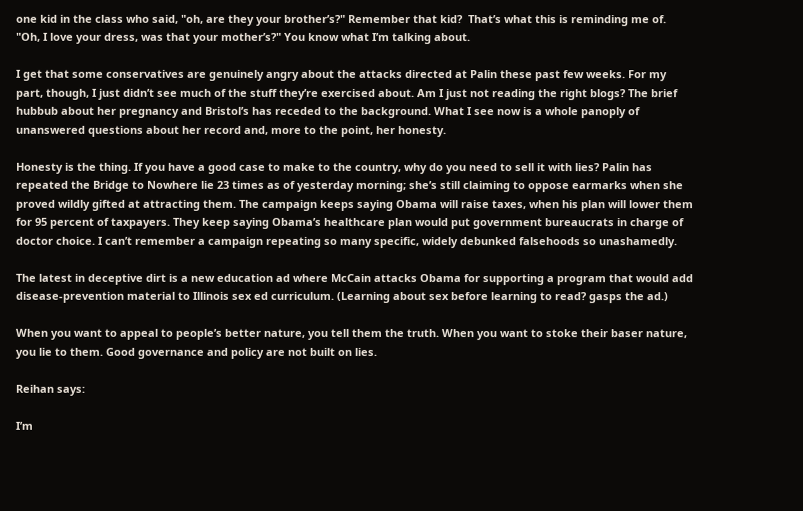one kid in the class who said, "oh, are they your brother’s?" Remember that kid?  That’s what this is reminding me of.  "Oh, I love your dress, was that your mother’s?" You know what I’m talking about.

I get that some conservatives are genuinely angry about the attacks directed at Palin these past few weeks. For my part, though, I just didn’t see much of the stuff they’re exercised about. Am I just not reading the right blogs? The brief hubbub about her pregnancy and Bristol’s has receded to the background. What I see now is a whole panoply of unanswered questions about her record and, more to the point, her honesty.

Honesty is the thing. If you have a good case to make to the country, why do you need to sell it with lies? Palin has repeated the Bridge to Nowhere lie 23 times as of yesterday morning; she’s still claiming to oppose earmarks when she proved wildly gifted at attracting them. The campaign keeps saying Obama will raise taxes, when his plan will lower them for 95 percent of taxpayers. They keep saying Obama’s healthcare plan would put government bureaucrats in charge of doctor choice. I can’t remember a campaign repeating so many specific, widely debunked falsehoods so unashamedly.

The latest in deceptive dirt is a new education ad where McCain attacks Obama for supporting a program that would add disease-prevention material to Illinois sex ed curriculum. (Learning about sex before learning to read? gasps the ad.)

When you want to appeal to people’s better nature, you tell them the truth. When you want to stoke their baser nature, you lie to them. Good governance and policy are not built on lies.

Reihan says:

I’m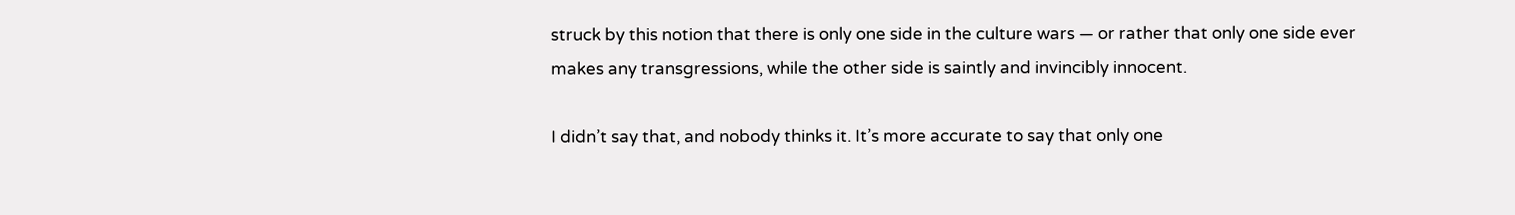struck by this notion that there is only one side in the culture wars — or rather that only one side ever makes any transgressions, while the other side is saintly and invincibly innocent.

I didn’t say that, and nobody thinks it. It’s more accurate to say that only one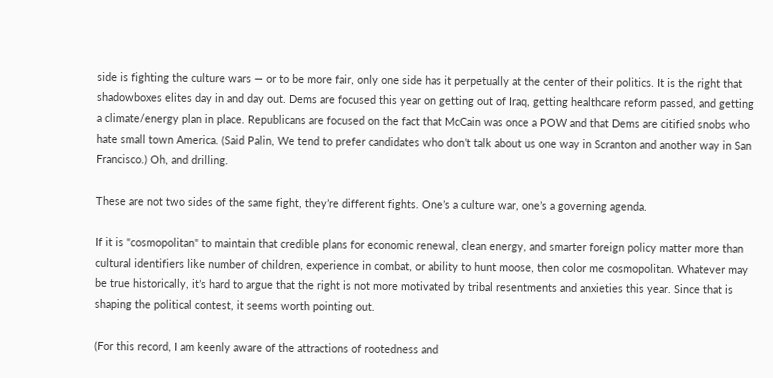side is fighting the culture wars — or to be more fair, only one side has it perpetually at the center of their politics. It is the right that shadowboxes elites day in and day out. Dems are focused this year on getting out of Iraq, getting healthcare reform passed, and getting a climate/energy plan in place. Republicans are focused on the fact that McCain was once a POW and that Dems are citified snobs who hate small town America. (Said Palin, We tend to prefer candidates who don’t talk about us one way in Scranton and another way in San Francisco.) Oh, and drilling.

These are not two sides of the same fight, they’re different fights. One’s a culture war, one’s a governing agenda.

If it is "cosmopolitan" to maintain that credible plans for economic renewal, clean energy, and smarter foreign policy matter more than cultural identifiers like number of children, experience in combat, or ability to hunt moose, then color me cosmopolitan. Whatever may be true historically, it’s hard to argue that the right is not more motivated by tribal resentments and anxieties this year. Since that is shaping the political contest, it seems worth pointing out.

(For this record, I am keenly aware of the attractions of rootedness and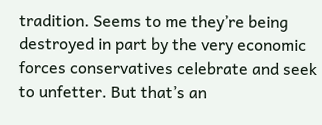tradition. Seems to me they’re being destroyed in part by the very economic forces conservatives celebrate and seek to unfetter. But that’s an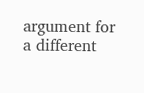argument for a different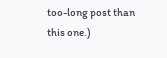too-long post than this one.)